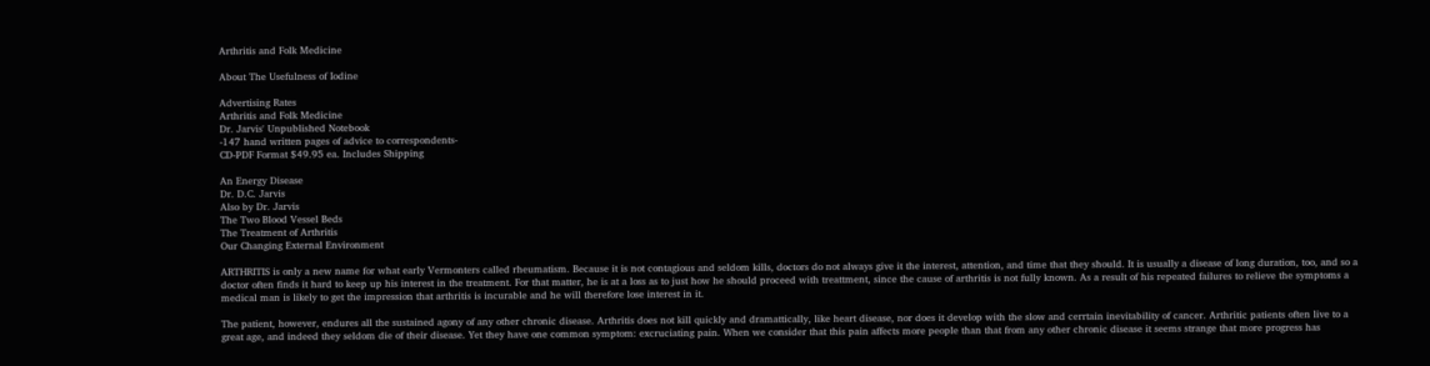Arthritis and Folk Medicine

About The Usefulness of Iodine

Advertising Rates
Arthritis and Folk Medicine
Dr. Jarvis' Unpublished Notebook
-147 hand written pages of advice to correspondents-
CD-PDF Format $49.95 ea. Includes Shipping

An Energy Disease
Dr. D.C. Jarvis
Also by Dr. Jarvis
The Two Blood Vessel Beds
The Treatment of Arthritis
Our Changing External Environment

ARTHRITIS is only a new name for what early Vermonters called rheumatism. Because it is not contagious and seldom kills, doctors do not always give it the interest, attention, and time that they should. It is usually a disease of long duration, too, and so a doctor often finds it hard to keep up his interest in the treatment. For that matter, he is at a loss as to just how he should proceed with treattment, since the cause of arthritis is not fully known. As a result of his repeated failures to relieve the symptoms a medical man is likely to get the impression that arthritis is incurable and he will therefore lose interest in it.

The patient, however, endures all the sustained agony of any other chronic disease. Arthritis does not kill quickly and dramattically, like heart disease, nor does it develop with the slow and cerrtain inevitability of cancer. Arthritic patients often live to a great age, and indeed they seldom die of their disease. Yet they have one common symptom: excruciating pain. When we consider that this pain affects more people than that from any other chronic disease it seems strange that more progress has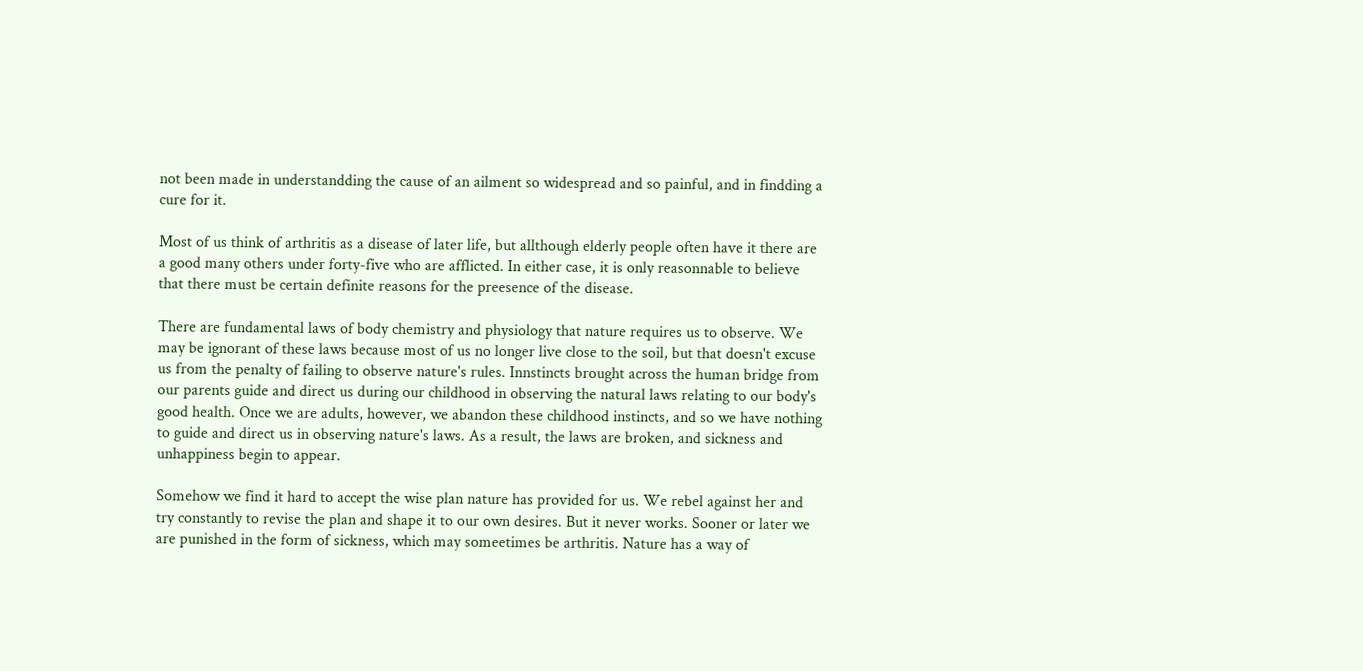not been made in understandding the cause of an ailment so widespread and so painful, and in findding a cure for it.

Most of us think of arthritis as a disease of later life, but allthough elderly people often have it there are a good many others under forty-five who are afflicted. In either case, it is only reasonnable to believe that there must be certain definite reasons for the preesence of the disease.

There are fundamental laws of body chemistry and physiology that nature requires us to observe. We may be ignorant of these laws because most of us no longer live close to the soil, but that doesn't excuse us from the penalty of failing to observe nature's rules. Innstincts brought across the human bridge from our parents guide and direct us during our childhood in observing the natural laws relating to our body's good health. Once we are adults, however, we abandon these childhood instincts, and so we have nothing to guide and direct us in observing nature's laws. As a result, the laws are broken, and sickness and unhappiness begin to appear.

Somehow we find it hard to accept the wise plan nature has provided for us. We rebel against her and try constantly to revise the plan and shape it to our own desires. But it never works. Sooner or later we are punished in the form of sickness, which may someetimes be arthritis. Nature has a way of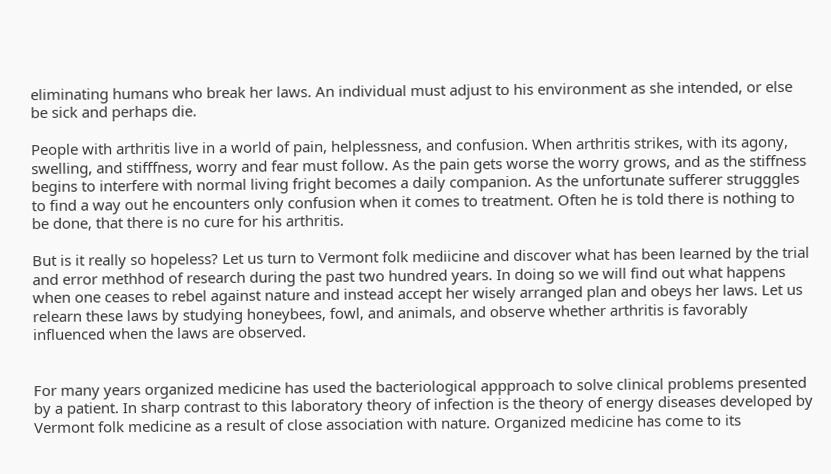eliminating humans who break her laws. An individual must adjust to his environment as she intended, or else be sick and perhaps die.

People with arthritis live in a world of pain, helplessness, and confusion. When arthritis strikes, with its agony, swelling, and stifffness, worry and fear must follow. As the pain gets worse the worry grows, and as the stiffness begins to interfere with normal living fright becomes a daily companion. As the unfortunate sufferer strugggles to find a way out he encounters only confusion when it comes to treatment. Often he is told there is nothing to be done, that there is no cure for his arthritis.

But is it really so hopeless? Let us turn to Vermont folk mediicine and discover what has been learned by the trial and error methhod of research during the past two hundred years. In doing so we will find out what happens when one ceases to rebel against nature and instead accept her wisely arranged plan and obeys her laws. Let us relearn these laws by studying honeybees, fowl, and animals, and observe whether arthritis is favorably influenced when the laws are observed.


For many years organized medicine has used the bacteriological appproach to solve clinical problems presented by a patient. In sharp contrast to this laboratory theory of infection is the theory of energy diseases developed by Vermont folk medicine as a result of close association with nature. Organized medicine has come to its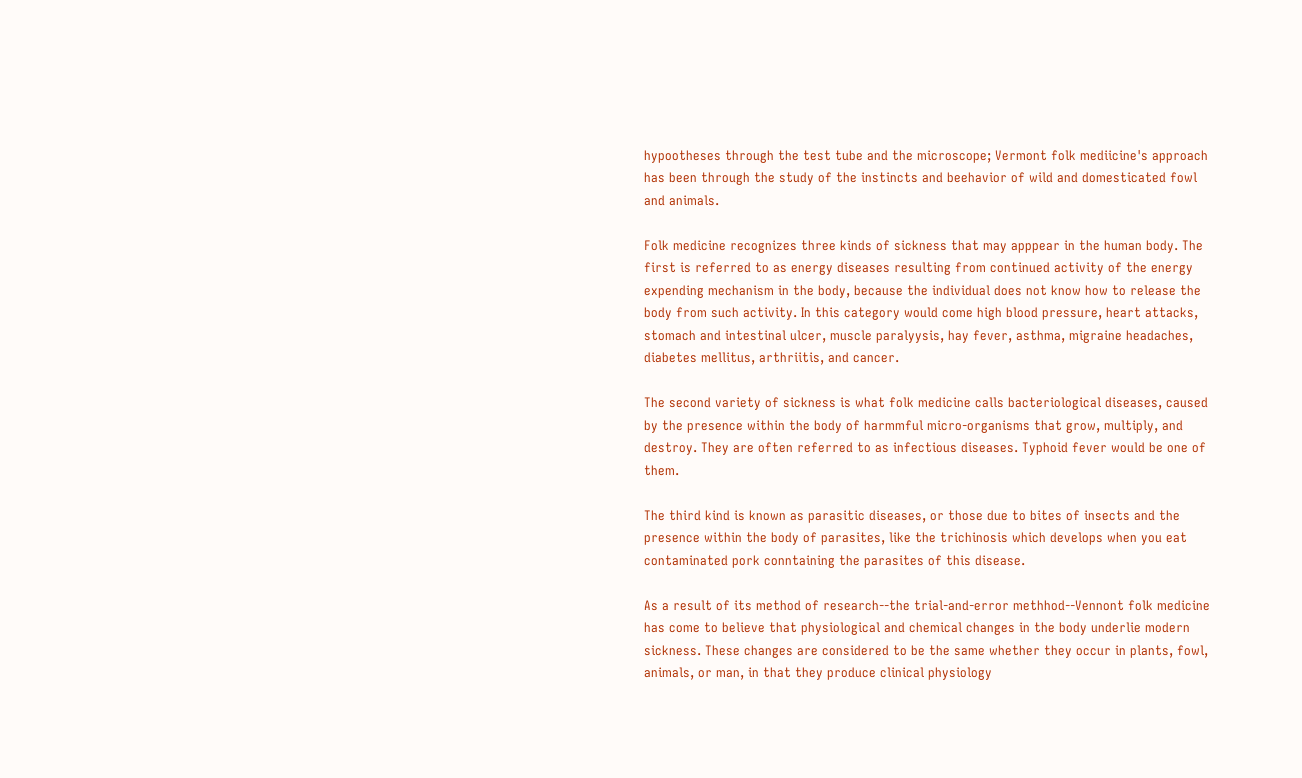hypootheses through the test tube and the microscope; Vermont folk mediicine's approach has been through the study of the instincts and beehavior of wild and domesticated fowl and animals.

Folk medicine recognizes three kinds of sickness that may apppear in the human body. The first is referred to as energy diseases resulting from continued activity of the energy expending mechanism in the body, because the individual does not know how to release the body from such activity. In this category would come high blood pressure, heart attacks, stomach and intestinal ulcer, muscle paralyysis, hay fever, asthma, migraine headaches, diabetes mellitus, arthriitis, and cancer.

The second variety of sickness is what folk medicine calls bacteriological diseases, caused by the presence within the body of harmmful micro-organisms that grow, multiply, and destroy. They are often referred to as infectious diseases. Typhoid fever would be one of them.

The third kind is known as parasitic diseases, or those due to bites of insects and the presence within the body of parasites, like the trichinosis which develops when you eat contaminated pork conntaining the parasites of this disease.

As a result of its method of research--the trial-and-error methhod--Vennont folk medicine has come to believe that physiological and chemical changes in the body underlie modern sickness. These changes are considered to be the same whether they occur in plants, fowl, animals, or man, in that they produce clinical physiology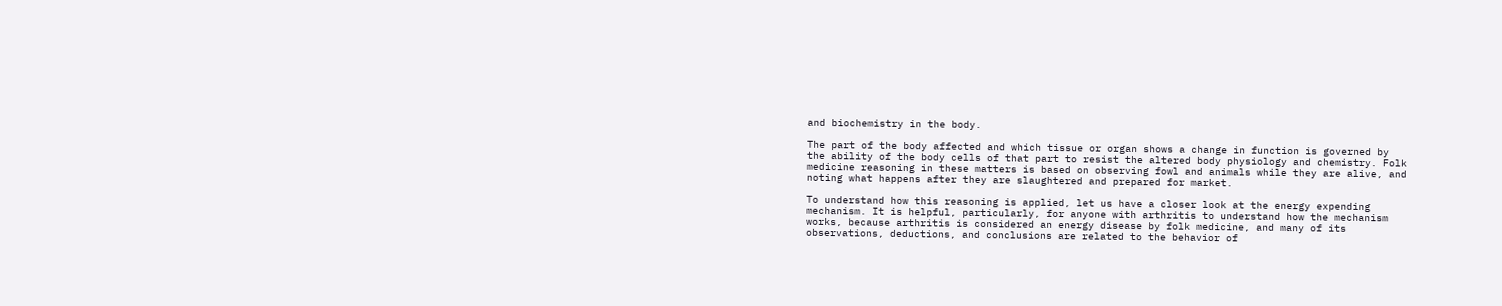and biochemistry in the body.

The part of the body affected and which tissue or organ shows a change in function is governed by the ability of the body cells of that part to resist the altered body physiology and chemistry. Folk medicine reasoning in these matters is based on observing fowl and animals while they are alive, and noting what happens after they are slaughtered and prepared for market.

To understand how this reasoning is applied, let us have a closer look at the energy expending mechanism. It is helpful, particularly, for anyone with arthritis to understand how the mechanism works, because arthritis is considered an energy disease by folk medicine, and many of its observations, deductions, and conclusions are related to the behavior of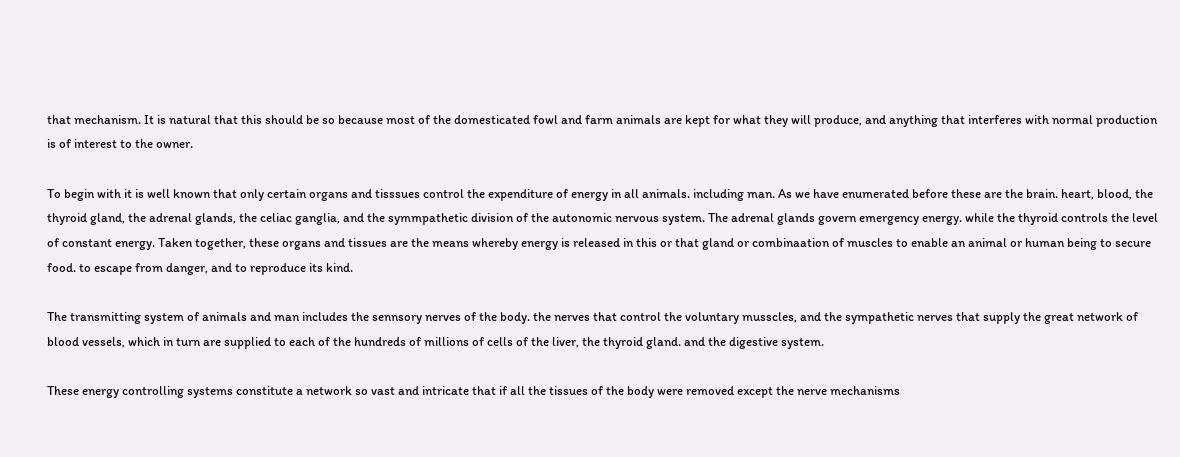that mechanism. It is natural that this should be so because most of the domesticated fowl and farm animals are kept for what they will produce, and anything that interferes with normal production is of interest to the owner.

To begin with it is well known that only certain organs and tisssues control the expenditure of energy in all animals. including man. As we have enumerated before these are the brain. heart, blood, the thyroid gland, the adrenal glands, the celiac ganglia, and the symmpathetic division of the autonomic nervous system. The adrenal glands govern emergency energy. while the thyroid controls the level of constant energy. Taken together, these organs and tissues are the means whereby energy is released in this or that gland or combinaation of muscles to enable an animal or human being to secure food. to escape from danger, and to reproduce its kind.

The transmitting system of animals and man includes the sennsory nerves of the body. the nerves that control the voluntary musscles, and the sympathetic nerves that supply the great network of blood vessels, which in turn are supplied to each of the hundreds of millions of cells of the liver, the thyroid gland. and the digestive system.

These energy controlling systems constitute a network so vast and intricate that if all the tissues of the body were removed except the nerve mechanisms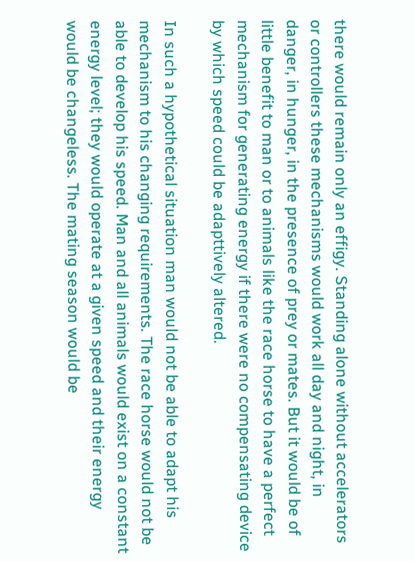there would remain only an effigy. Standing alone without accelerators or controllers these mechanisms would work all day and night, in danger, in hunger, in the presence of prey or mates. But it would be of little benefit to man or to animals like the race horse to have a perfect mechanism for generating energy if there were no compensating device by which speed could be adapttively altered.

In such a hypothetical situation man would not be able to adapt his mechanism to his changing requirements. The race horse would not be able to develop his speed. Man and all animals would exist on a constant energy level; they would operate at a given speed and their energy would be changeless. The mating season would be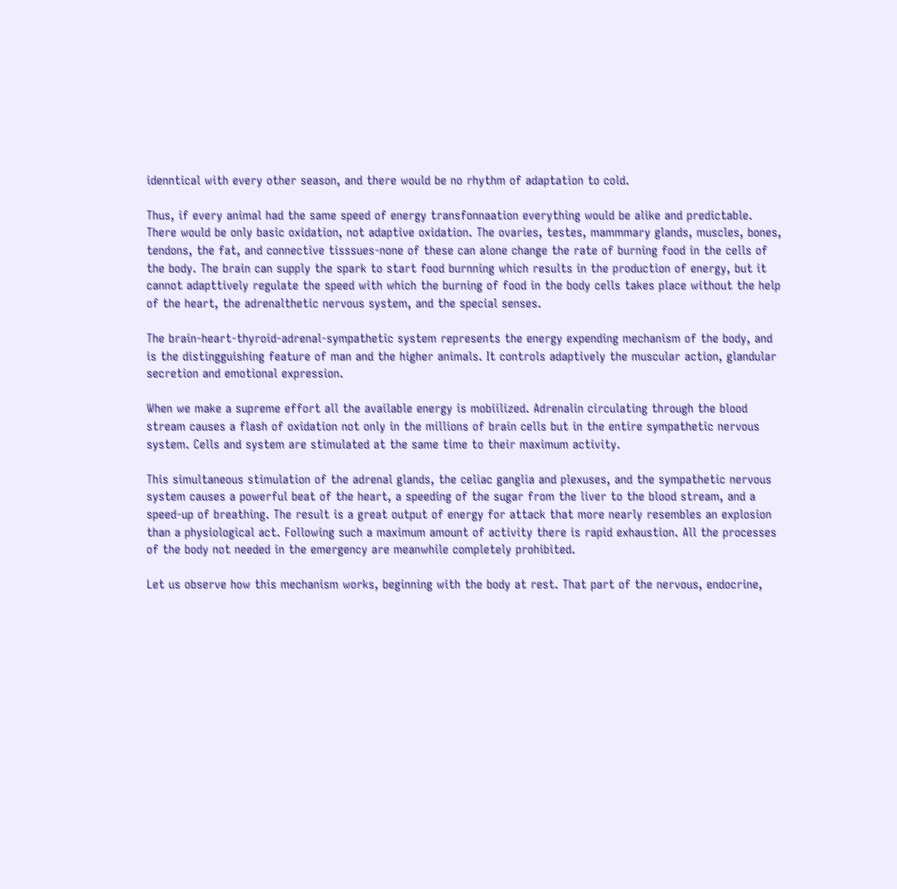idenntical with every other season, and there would be no rhythm of adaptation to cold.

Thus, if every animal had the same speed of energy transfonnaation everything would be alike and predictable. There would be only basic oxidation, not adaptive oxidation. The ovaries, testes, mammmary glands, muscles, bones, tendons, the fat, and connective tisssues-none of these can alone change the rate of burning food in the cells of the body. The brain can supply the spark to start food burnning which results in the production of energy, but it cannot adapttively regulate the speed with which the burning of food in the body cells takes place without the help of the heart, the adrenalthetic nervous system, and the special senses.

The brain-heart-thyroid-adrenal-sympathetic system represents the energy expending mechanism of the body, and is the distingguishing feature of man and the higher animals. It controls adaptively the muscular action, glandular secretion and emotional expression.

When we make a supreme effort all the available energy is mobiilized. Adrenalin circulating through the blood stream causes a flash of oxidation not only in the millions of brain cells but in the entire sympathetic nervous system. Cells and system are stimulated at the same time to their maximum activity.

This simultaneous stimulation of the adrenal glands, the celiac ganglia and plexuses, and the sympathetic nervous system causes a powerful beat of the heart, a speeding of the sugar from the liver to the blood stream, and a speed-up of breathing. The result is a great output of energy for attack that more nearly resembles an explosion than a physiological act. Following such a maximum amount of activity there is rapid exhaustion. All the processes of the body not needed in the emergency are meanwhile completely prohibited.

Let us observe how this mechanism works, beginning with the body at rest. That part of the nervous, endocrine,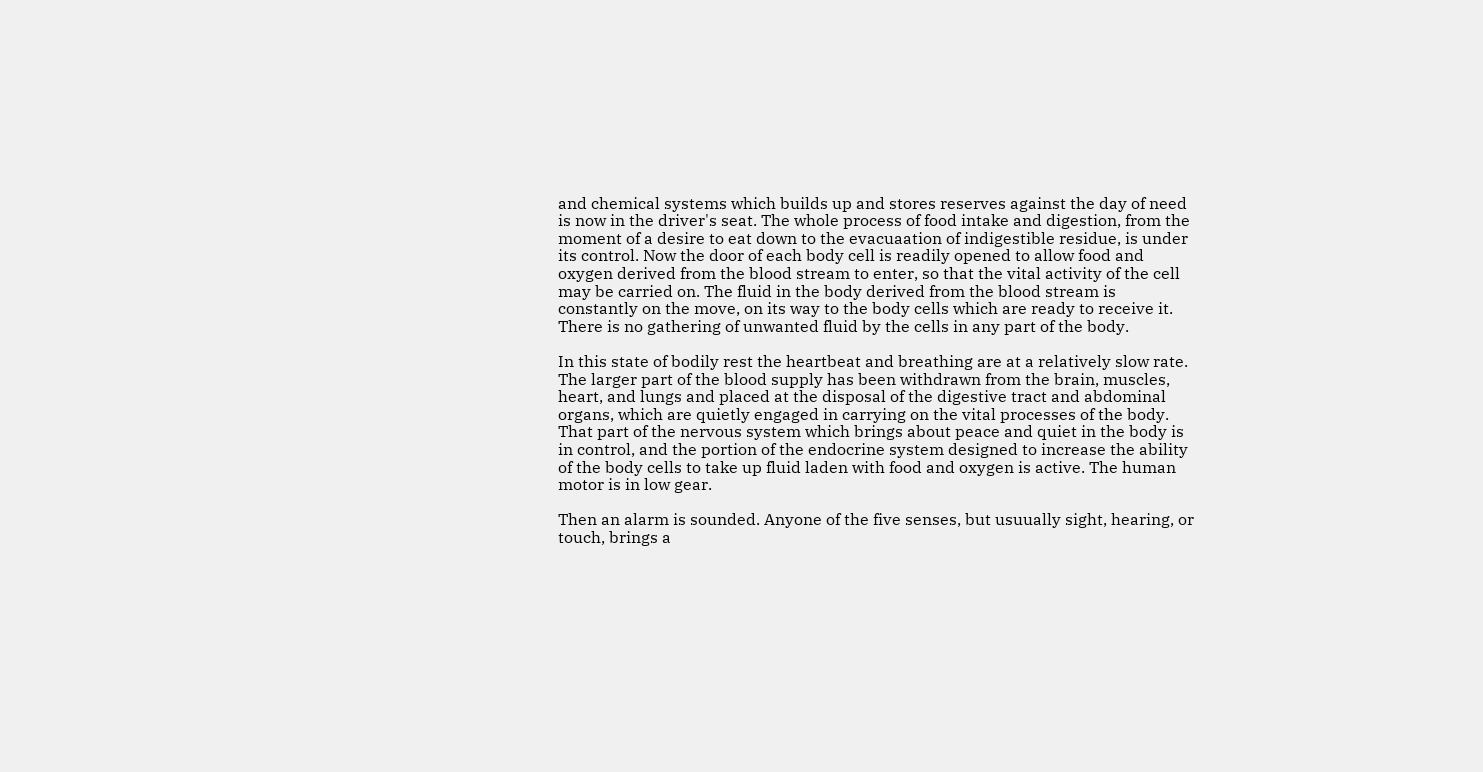and chemical systems which builds up and stores reserves against the day of need is now in the driver's seat. The whole process of food intake and digestion, from the moment of a desire to eat down to the evacuaation of indigestible residue, is under its control. Now the door of each body cell is readily opened to allow food and oxygen derived from the blood stream to enter, so that the vital activity of the cell may be carried on. The fluid in the body derived from the blood stream is constantly on the move, on its way to the body cells which are ready to receive it. There is no gathering of unwanted fluid by the cells in any part of the body.

In this state of bodily rest the heartbeat and breathing are at a relatively slow rate. The larger part of the blood supply has been withdrawn from the brain, muscles, heart, and lungs and placed at the disposal of the digestive tract and abdominal organs, which are quietly engaged in carrying on the vital processes of the body. That part of the nervous system which brings about peace and quiet in the body is in control, and the portion of the endocrine system designed to increase the ability of the body cells to take up fluid laden with food and oxygen is active. The human motor is in low gear.

Then an alarm is sounded. Anyone of the five senses, but usuually sight, hearing, or touch, brings a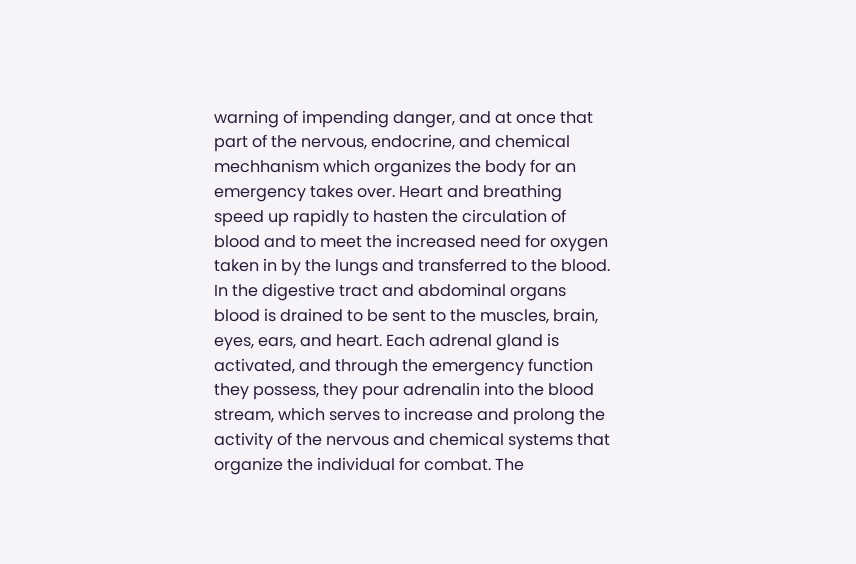warning of impending danger, and at once that part of the nervous, endocrine, and chemical mechhanism which organizes the body for an emergency takes over. Heart and breathing speed up rapidly to hasten the circulation of blood and to meet the increased need for oxygen taken in by the lungs and transferred to the blood. In the digestive tract and abdominal organs blood is drained to be sent to the muscles, brain, eyes, ears, and heart. Each adrenal gland is activated, and through the emergency function they possess, they pour adrenalin into the blood stream, which serves to increase and prolong the activity of the nervous and chemical systems that organize the individual for combat. The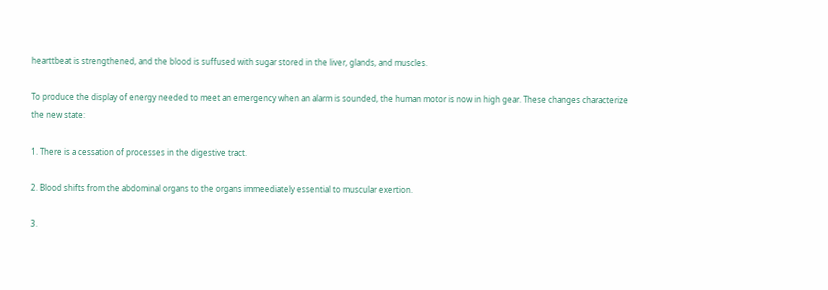hearttbeat is strengthened, and the blood is suffused with sugar stored in the liver, glands, and muscles.

To produce the display of energy needed to meet an emergency when an alarm is sounded, the human motor is now in high gear. These changes characterize the new state:

1. There is a cessation of processes in the digestive tract.

2. Blood shifts from the abdominal organs to the organs immeediately essential to muscular exertion.

3.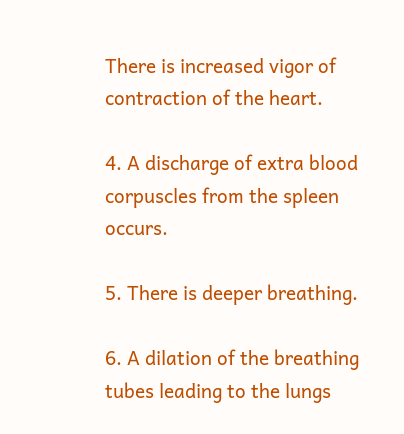There is increased vigor of contraction of the heart.

4. A discharge of extra blood corpuscles from the spleen occurs.

5. There is deeper breathing.

6. A dilation of the breathing tubes leading to the lungs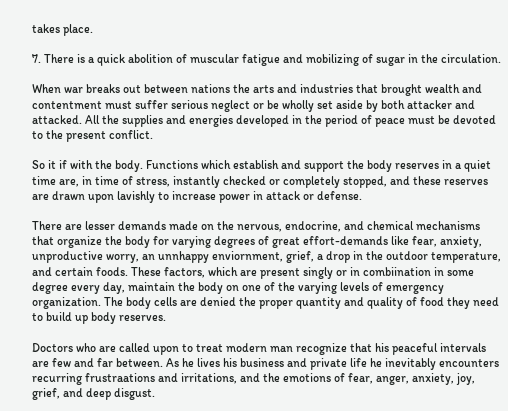takes place.

7. There is a quick abolition of muscular fatigue and mobilizing of sugar in the circulation.

When war breaks out between nations the arts and industries that brought wealth and contentment must suffer serious neglect or be wholly set aside by both attacker and attacked. All the supplies and energies developed in the period of peace must be devoted to the present conflict.

So it if with the body. Functions which establish and support the body reserves in a quiet time are, in time of stress, instantly checked or completely stopped, and these reserves are drawn upon lavishly to increase power in attack or defense.

There are lesser demands made on the nervous, endocrine, and chemical mechanisms that organize the body for varying degrees of great effort-demands like fear, anxiety, unproductive worry, an unnhappy enviornment, grief, a drop in the outdoor temperature, and certain foods. These factors, which are present singly or in combiination in some degree every day, maintain the body on one of the varying levels of emergency organization. The body cells are denied the proper quantity and quality of food they need to build up body reserves.

Doctors who are called upon to treat modern man recognize that his peaceful intervals are few and far between. As he lives his business and private life he inevitably encounters recurring frustraations and irritations, and the emotions of fear, anger, anxiety, joy, grief, and deep disgust.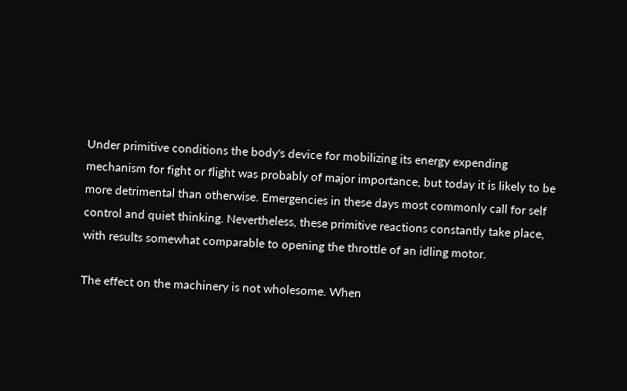Under primitive conditions the body's device for mobilizing its energy expending mechanism for fight or flight was probably of major importance, but today it is likely to be more detrimental than otherwise. Emergencies in these days most commonly call for self  control and quiet thinking. Nevertheless, these primitive reactions constantly take place, with results somewhat comparable to opening the throttle of an idling motor.

The effect on the machinery is not wholesome. When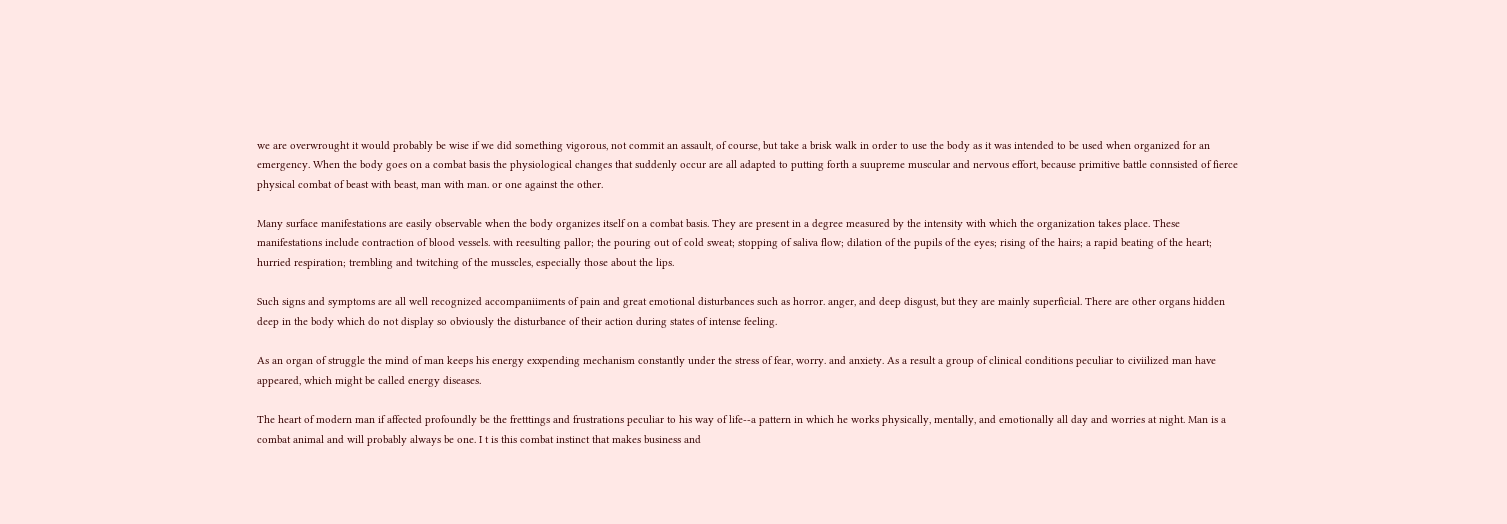we are overwrought it would probably be wise if we did something vigorous, not commit an assault, of course, but take a brisk walk in order to use the body as it was intended to be used when organized for an emergency. When the body goes on a combat basis the physiological changes that suddenly occur are all adapted to putting forth a suupreme muscular and nervous effort, because primitive battle connsisted of fierce physical combat of beast with beast, man with man. or one against the other.

Many surface manifestations are easily observable when the body organizes itself on a combat basis. They are present in a degree measured by the intensity with which the organization takes place. These manifestations include contraction of blood vessels. with reesulting pallor; the pouring out of cold sweat; stopping of saliva flow; dilation of the pupils of the eyes; rising of the hairs; a rapid beating of the heart; hurried respiration; trembling and twitching of the musscles, especially those about the lips.

Such signs and symptoms are all well recognized accompaniiments of pain and great emotional disturbances such as horror. anger, and deep disgust, but they are mainly superficial. There are other organs hidden deep in the body which do not display so obviously the disturbance of their action during states of intense feeling.

As an organ of struggle the mind of man keeps his energy exxpending mechanism constantly under the stress of fear, worry. and anxiety. As a result a group of clinical conditions peculiar to civiilized man have appeared, which might be called energy diseases.

The heart of modern man if affected profoundly be the fretttings and frustrations peculiar to his way of life--a pattern in which he works physically, mentally, and emotionally all day and worries at night. Man is a combat animal and will probably always be one. I t is this combat instinct that makes business and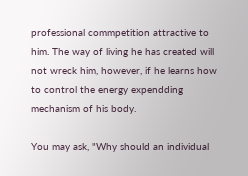professional commpetition attractive to him. The way of living he has created will not wreck him, however, if he learns how to control the energy expendding mechanism of his body.

You may ask, "Why should an individual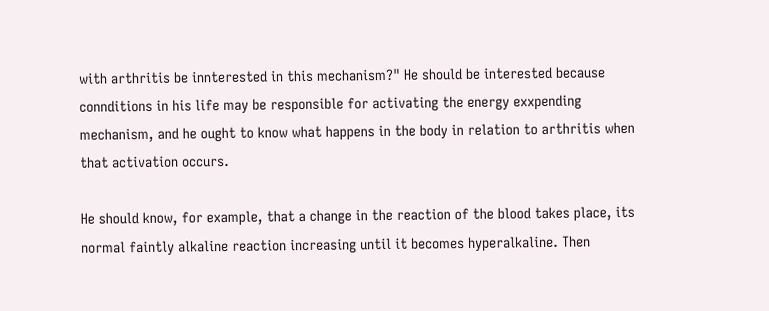with arthritis be innterested in this mechanism?" He should be interested because connditions in his life may be responsible for activating the energy exxpending mechanism, and he ought to know what happens in the body in relation to arthritis when that activation occurs.

He should know, for example, that a change in the reaction of the blood takes place, its normal faintly alkaline reaction increasing until it becomes hyperalkaline. Then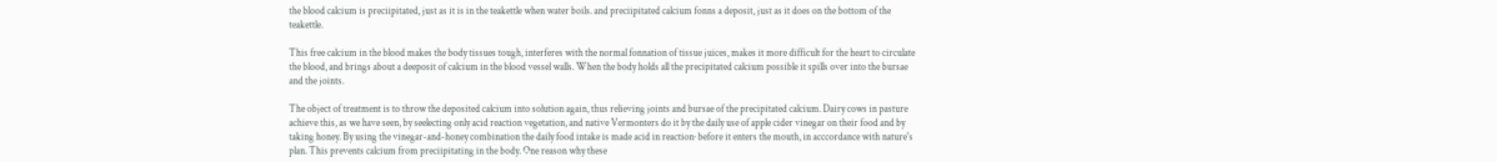the blood calcium is preciipitated, just as it is in the teakettle when water boils. and preciipitated calcium fonns a deposit, just as it does on the bottom of the teakettle.

This free calcium in the blood makes the body tissues tough, interferes with the normal fonnation of tissue juices, makes it more difficult for the heart to circulate the blood, and brings about a deeposit of calcium in the blood vessel walls. When the body holds all the precipitated calcium possible it spills over into the bursae and the joints.

The object of treatment is to throw the deposited calcium into solution again, thus relieving joints and bursae of the precipitated calcium. Dairy cows in pasture achieve this, as we have seen, by seelecting only acid reaction vegetation, and native Vermonters do it by the daily use of apple cider vinegar on their food and by taking honey. By using the vinegar-and-honey combination the daily food intake is made acid in reaction· before it enters the mouth, in acccordance with nature's plan. This prevents calcium from preciipitating in the body. One reason why these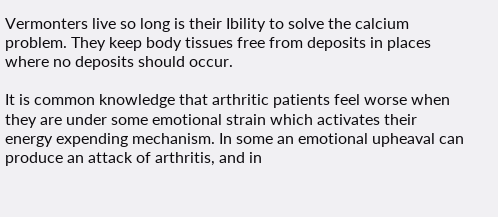Vermonters live so long is their Ibility to solve the calcium problem. They keep body tissues free from deposits in places where no deposits should occur.

It is common knowledge that arthritic patients feel worse when they are under some emotional strain which activates their energy expending mechanism. In some an emotional upheaval can produce an attack of arthritis, and in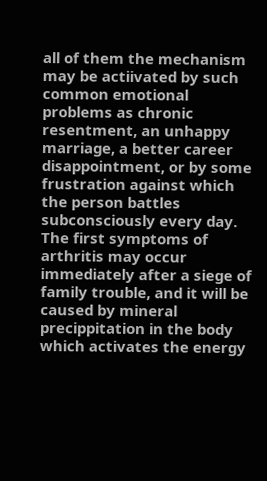all of them the mechanism may be actiivated by such common emotional problems as chronic resentment, an unhappy marriage, a better career disappointment, or by some frustration against which the person battles subconsciously every day. The first symptoms of arthritis may occur immediately after a siege of family trouble, and it will be caused by mineral precippitation in the body which activates the energy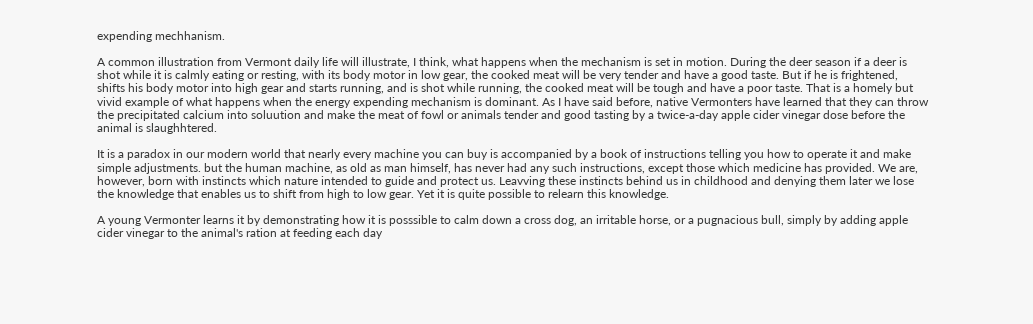expending mechhanism.

A common illustration from Vermont daily life will illustrate, I think, what happens when the mechanism is set in motion. During the deer season if a deer is shot while it is calmly eating or resting, with its body motor in low gear, the cooked meat will be very tender and have a good taste. But if he is frightened, shifts his body motor into high gear and starts running, and is shot while running, the cooked meat will be tough and have a poor taste. That is a homely but vivid example of what happens when the energy expending mechanism is dominant. As I have said before, native Vermonters have learned that they can throw the precipitated calcium into soluution and make the meat of fowl or animals tender and good tasting by a twice-a-day apple cider vinegar dose before the animal is slaughhtered.

It is a paradox in our modern world that nearly every machine you can buy is accompanied by a book of instructions telling you how to operate it and make simple adjustments. but the human machine, as old as man himself, has never had any such instructions, except those which medicine has provided. We are, however, born with instincts which nature intended to guide and protect us. Leavving these instincts behind us in childhood and denying them later we lose the knowledge that enables us to shift from high to low gear. Yet it is quite possible to relearn this knowledge.

A young Vermonter learns it by demonstrating how it is posssible to calm down a cross dog, an irritable horse, or a pugnacious bull, simply by adding apple cider vinegar to the animal's ration at feeding each day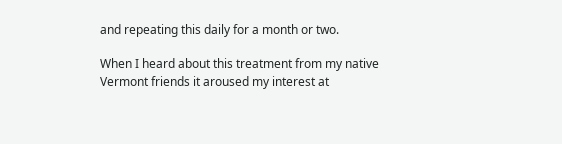and repeating this daily for a month or two.

When I heard about this treatment from my native Vermont friends it aroused my interest at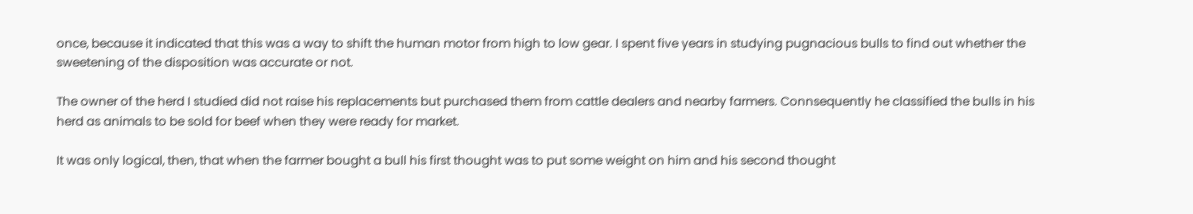once, because it indicated that this was a way to shift the human motor from high to low gear. I spent five years in studying pugnacious bulls to find out whether the sweetening of the disposition was accurate or not.

The owner of the herd I studied did not raise his replacements but purchased them from cattle dealers and nearby farmers. Connsequently he classified the bulls in his herd as animals to be sold for beef when they were ready for market.

It was only logical, then, that when the farmer bought a bull his first thought was to put some weight on him and his second thought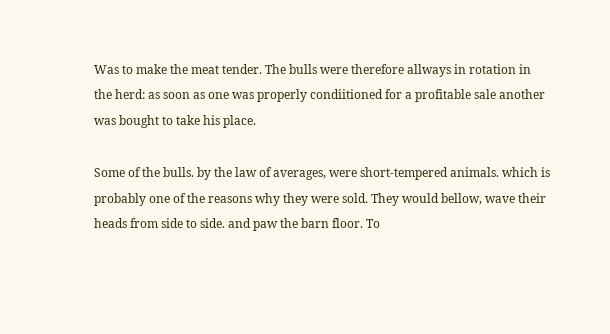Was to make the meat tender. The bulls were therefore allways in rotation in the herd: as soon as one was properly condiitioned for a profitable sale another was bought to take his place.

Some of the bulls. by the law of averages, were short-tempered animals. which is probably one of the reasons why they were sold. They would bellow, wave their heads from side to side. and paw the barn floor. To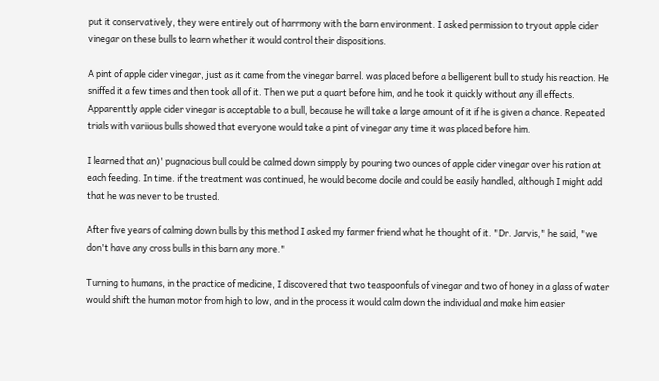put it conservatively, they were entirely out of harrmony with the barn environment. I asked permission to tryout apple cider vinegar on these bulls to learn whether it would control their dispositions.

A pint of apple cider vinegar, just as it came from the vinegar barrel. was placed before a belligerent bull to study his reaction. He sniffed it a few times and then took all of it. Then we put a quart before him, and he took it quickly without any ill effects. Apparenttly apple cider vinegar is acceptable to a bull, because he will take a large amount of it if he is given a chance. Repeated trials with variious bulls showed that everyone would take a pint of vinegar any time it was placed before him.

I learned that an)' pugnacious bull could be calmed down simpply by pouring two ounces of apple cider vinegar over his ration at each feeding. In time. if the treatment was continued, he would become docile and could be easily handled, although I might add that he was never to be trusted.

After five years of calming down bulls by this method I asked my farmer friend what he thought of it. "Dr. Jarvis," he said, "we don't have any cross bulls in this barn any more."

Turning to humans, in the practice of medicine, I discovered that two teaspoonfuls of vinegar and two of honey in a glass of water would shift the human motor from high to low, and in the process it would calm down the individual and make him easier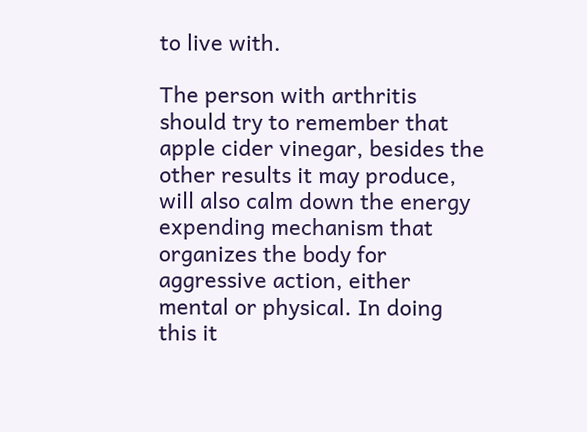to live with.

The person with arthritis should try to remember that apple cider vinegar, besides the other results it may produce, will also calm down the energy expending mechanism that organizes the body for aggressive action, either mental or physical. In doing this it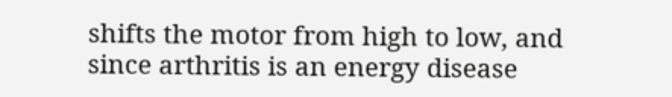shifts the motor from high to low, and since arthritis is an energy disease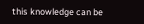this knowledge can be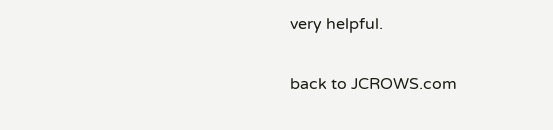very helpful.

back to JCROWS.com